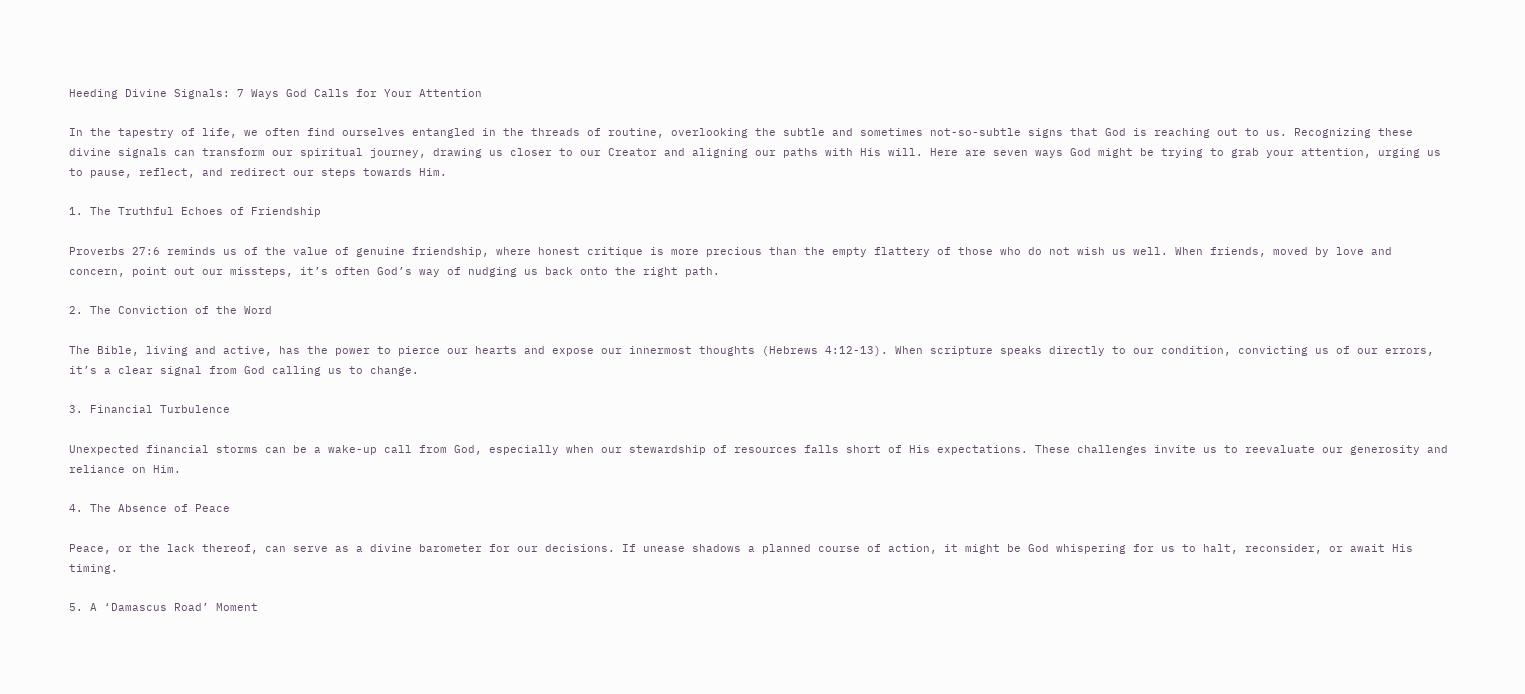Heeding Divine Signals: 7 Ways God Calls for Your Attention

In the tapestry of life, we often find ourselves entangled in the threads of routine, overlooking the subtle and sometimes not-so-subtle signs that God is reaching out to us. Recognizing these divine signals can transform our spiritual journey, drawing us closer to our Creator and aligning our paths with His will. Here are seven ways God might be trying to grab your attention, urging us to pause, reflect, and redirect our steps towards Him.

1. The Truthful Echoes of Friendship

Proverbs 27:6 reminds us of the value of genuine friendship, where honest critique is more precious than the empty flattery of those who do not wish us well. When friends, moved by love and concern, point out our missteps, it’s often God’s way of nudging us back onto the right path.

2. The Conviction of the Word

The Bible, living and active, has the power to pierce our hearts and expose our innermost thoughts (Hebrews 4:12-13). When scripture speaks directly to our condition, convicting us of our errors, it’s a clear signal from God calling us to change.

3. Financial Turbulence

Unexpected financial storms can be a wake-up call from God, especially when our stewardship of resources falls short of His expectations. These challenges invite us to reevaluate our generosity and reliance on Him.

4. The Absence of Peace

Peace, or the lack thereof, can serve as a divine barometer for our decisions. If unease shadows a planned course of action, it might be God whispering for us to halt, reconsider, or await His timing.

5. A ‘Damascus Road’ Moment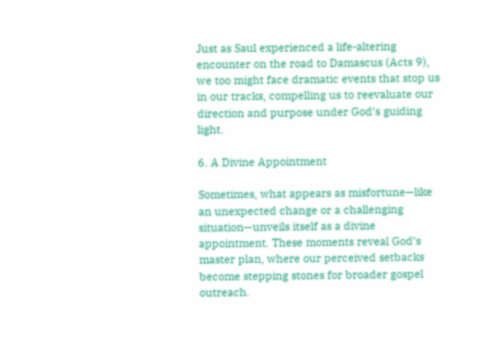Just as Saul experienced a life-altering encounter on the road to Damascus (Acts 9), we too might face dramatic events that stop us in our tracks, compelling us to reevaluate our direction and purpose under God’s guiding light.

6. A Divine Appointment

Sometimes, what appears as misfortune—like an unexpected change or a challenging situation—unveils itself as a divine appointment. These moments reveal God’s master plan, where our perceived setbacks become stepping stones for broader gospel outreach.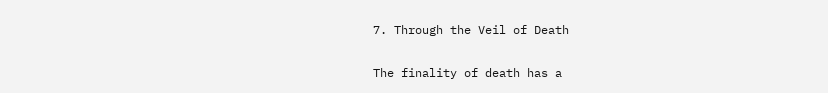7. Through the Veil of Death

The finality of death has a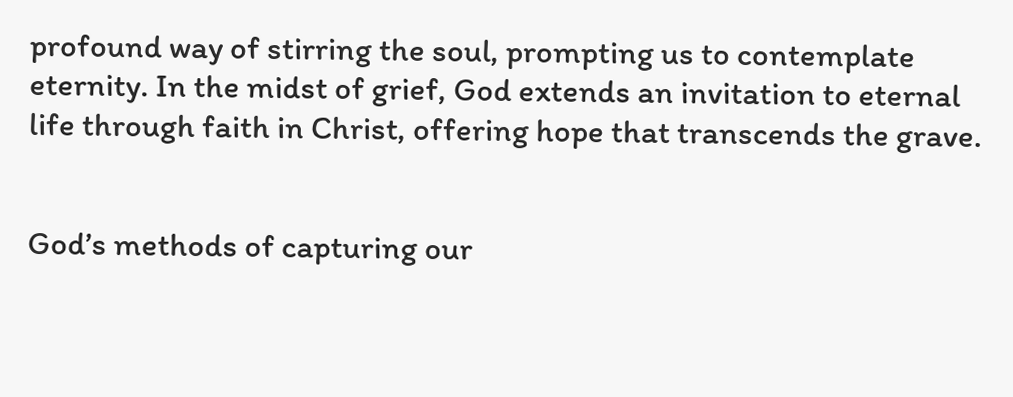profound way of stirring the soul, prompting us to contemplate eternity. In the midst of grief, God extends an invitation to eternal life through faith in Christ, offering hope that transcends the grave.


God’s methods of capturing our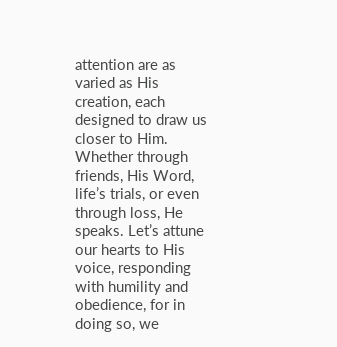attention are as varied as His creation, each designed to draw us closer to Him. Whether through friends, His Word, life’s trials, or even through loss, He speaks. Let’s attune our hearts to His voice, responding with humility and obedience, for in doing so, we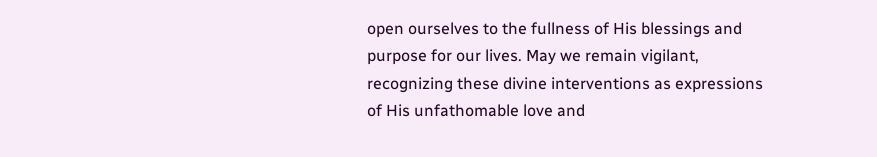open ourselves to the fullness of His blessings and purpose for our lives. May we remain vigilant, recognizing these divine interventions as expressions of His unfathomable love and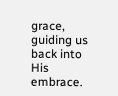grace, guiding us back into His embrace.